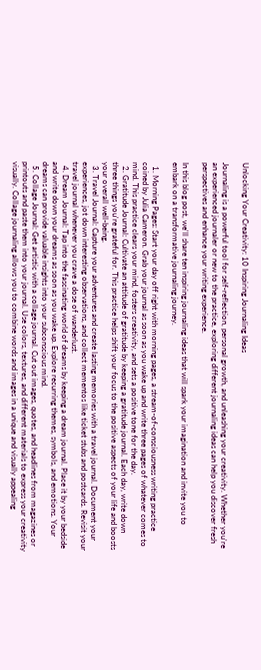Unlocking Your Creativity: 10 Inspiring Journaling Ideas

Journaling is a powerful tool for self-reflection, personal growth, and unleashing your creativity. Whether you're an experienced journaler or new to the practice, exploring different journaling ideas can help you discover fresh perspectives and enhance your writing experience.

In this blog post, we'll share ten inspiring journaling ideas that will spark your imagination and invite you to embark on a transformative journaling journey.

  1. Morning Pages: Start your day off right with morning pages, a stream-of-consciousness writing practice coined by Julia Cameron. Grab your journal as soon as you wake up and write three pages of whatever comes to mind. This practice clears your mind, fosters creativity, and sets a positive tone for the day.
  2. Gratitude Journal: Cultivate an attitude of gratitude by keeping a gratitude journal. Each day, write down three things you're grateful for. This practice helps shift your focus to the positive aspects of your life and boosts your overall well-being.
  3. Travel Journal: Capture your adventures and create lasting memories with a travel journal. Document your experiences, jot down interesting observations, and collect mementos like ticket stubs and postcards. Revisit your travel journal whenever you crave a dose of wanderlust.
  4. Dream Journal: Tap into the fascinating world of dreams by keeping a dream journal. Place it by your bedside and write down your dreams as soon as you wake up. Explore recurring themes, symbols, and emotions. Your dreams can provide valuable insights into your subconscious mind.
  5. Collage Journal: Get artistic with a collage journal. Cut out images, quotes, and headlines from magazines or printouts and paste them into your journal. Use colors, textures, and different materials to express your creativity visually. Collage journaling allows you to combine words and images in a unique and visually appealing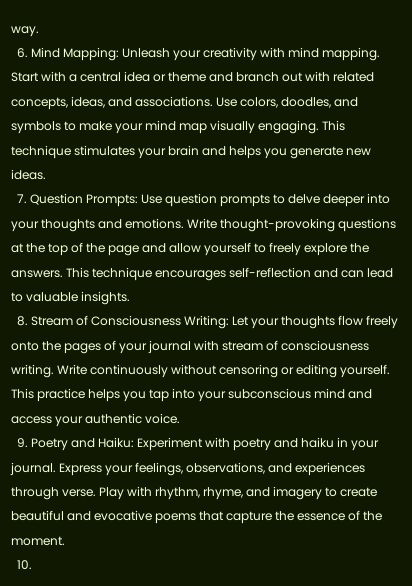way.
  6. Mind Mapping: Unleash your creativity with mind mapping. Start with a central idea or theme and branch out with related concepts, ideas, and associations. Use colors, doodles, and symbols to make your mind map visually engaging. This technique stimulates your brain and helps you generate new ideas.
  7. Question Prompts: Use question prompts to delve deeper into your thoughts and emotions. Write thought-provoking questions at the top of the page and allow yourself to freely explore the answers. This technique encourages self-reflection and can lead to valuable insights.
  8. Stream of Consciousness Writing: Let your thoughts flow freely onto the pages of your journal with stream of consciousness writing. Write continuously without censoring or editing yourself. This practice helps you tap into your subconscious mind and access your authentic voice.
  9. Poetry and Haiku: Experiment with poetry and haiku in your journal. Express your feelings, observations, and experiences through verse. Play with rhythm, rhyme, and imagery to create beautiful and evocative poems that capture the essence of the moment.
  10.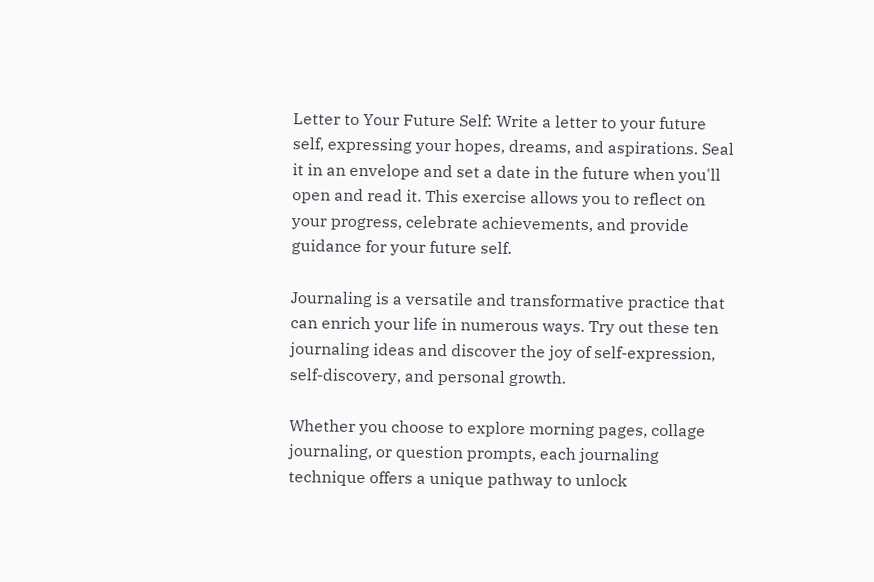Letter to Your Future Self: Write a letter to your future self, expressing your hopes, dreams, and aspirations. Seal it in an envelope and set a date in the future when you'll open and read it. This exercise allows you to reflect on your progress, celebrate achievements, and provide guidance for your future self.

Journaling is a versatile and transformative practice that can enrich your life in numerous ways. Try out these ten journaling ideas and discover the joy of self-expression, self-discovery, and personal growth.

Whether you choose to explore morning pages, collage journaling, or question prompts, each journaling technique offers a unique pathway to unlock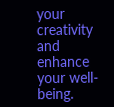your creativity and enhance your well-being.